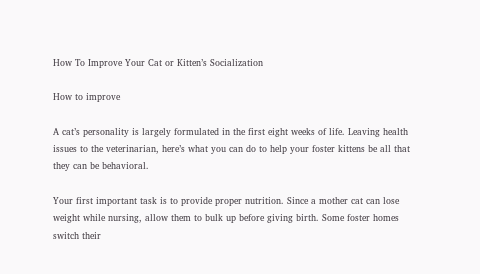How To Improve Your Cat or Kitten’s Socialization

How to improve

A cat’s personality is largely formulated in the first eight weeks of life. Leaving health issues to the veterinarian, here’s what you can do to help your foster kittens be all that they can be behavioral.

Your first important task is to provide proper nutrition. Since a mother cat can lose weight while nursing, allow them to bulk up before giving birth. Some foster homes switch their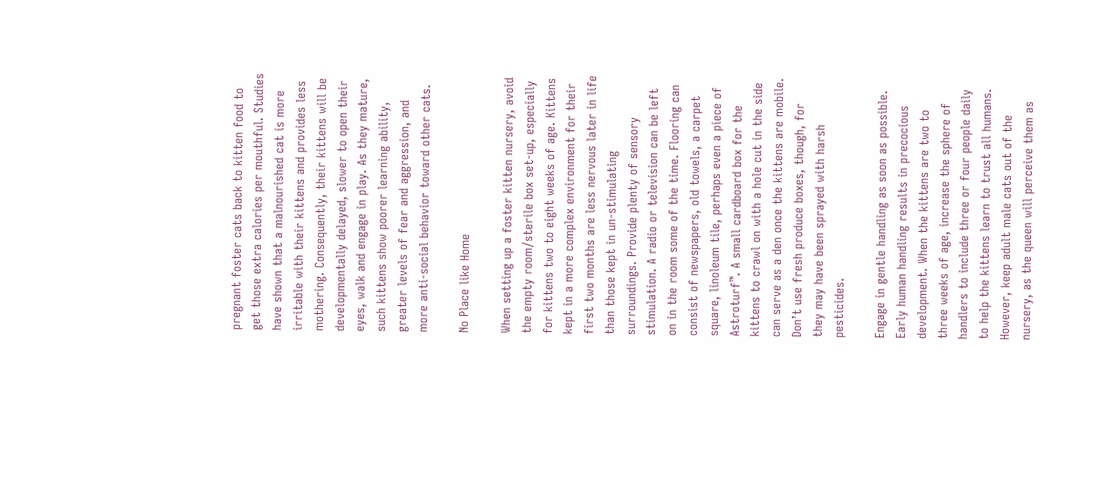pregnant foster cats back to kitten food to get those extra calories per mouthful. Studies have shown that a malnourished cat is more irritable with their kittens and provides less mothering. Consequently, their kittens will be developmentally delayed, slower to open their eyes, walk and engage in play. As they mature, such kittens show poorer learning ability, greater levels of fear and aggression, and more anti-social behavior toward other cats.

No Place like Home

When setting up a foster kitten nursery, avoid the empty room/sterile box set-up, especially for kittens two to eight weeks of age. Kittens kept in a more complex environment for their first two months are less nervous later in life than those kept in un-stimulating surroundings. Provide plenty of sensory stimulation. A radio or television can be left on in the room some of the time. Flooring can consist of newspapers, old towels, a carpet square, linoleum tile, perhaps even a piece of Astroturf™. A small cardboard box for the kittens to crawl on with a hole cut in the side can serve as a den once the kittens are mobile. Don’t use fresh produce boxes, though, for they may have been sprayed with harsh pesticides.

Engage in gentle handling as soon as possible. Early human handling results in precocious development. When the kittens are two to three weeks of age, increase the sphere of handlers to include three or four people daily to help the kittens learn to trust all humans. However, keep adult male cats out of the nursery, as the queen will perceive them as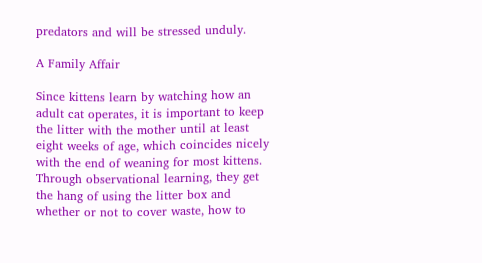predators and will be stressed unduly.

A Family Affair

Since kittens learn by watching how an adult cat operates, it is important to keep the litter with the mother until at least eight weeks of age, which coincides nicely with the end of weaning for most kittens. Through observational learning, they get the hang of using the litter box and whether or not to cover waste, how to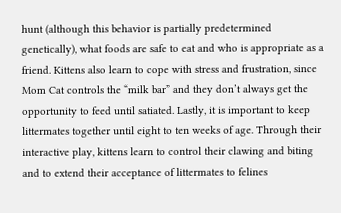hunt (although this behavior is partially predetermined genetically), what foods are safe to eat and who is appropriate as a friend. Kittens also learn to cope with stress and frustration, since Mom Cat controls the “milk bar” and they don’t always get the opportunity to feed until satiated. Lastly, it is important to keep littermates together until eight to ten weeks of age. Through their interactive play, kittens learn to control their clawing and biting and to extend their acceptance of littermates to felines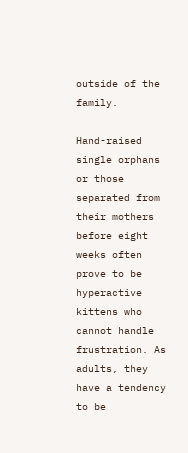outside of the family.

Hand-raised single orphans or those separated from their mothers before eight weeks often prove to be hyperactive kittens who cannot handle frustration. As adults, they have a tendency to be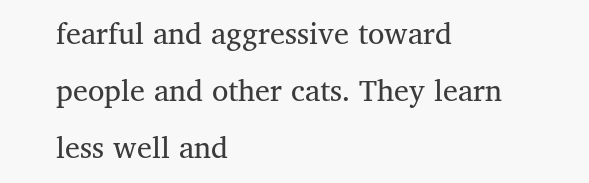fearful and aggressive toward people and other cats. They learn less well and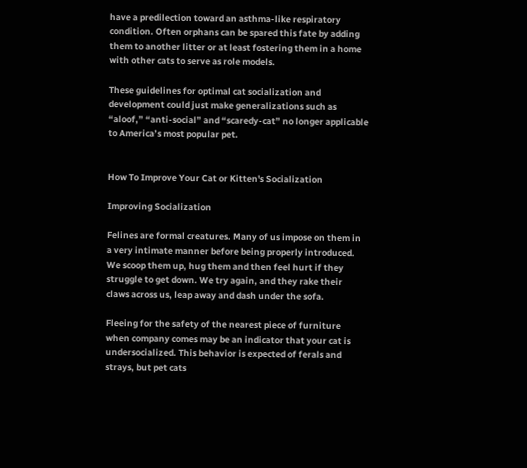have a predilection toward an asthma-like respiratory condition. Often orphans can be spared this fate by adding them to another litter or at least fostering them in a home with other cats to serve as role models.

These guidelines for optimal cat socialization and development could just make generalizations such as “aloof,” “anti-social” and “scaredy-cat” no longer applicable to America’s most popular pet.


How To Improve Your Cat or Kitten's Socialization

Improving Socialization

Felines are formal creatures. Many of us impose on them in a very intimate manner before being properly introduced. We scoop them up, hug them and then feel hurt if they struggle to get down. We try again, and they rake their claws across us, leap away and dash under the sofa.

Fleeing for the safety of the nearest piece of furniture when company comes may be an indicator that your cat is undersocialized. This behavior is expected of ferals and strays, but pet cats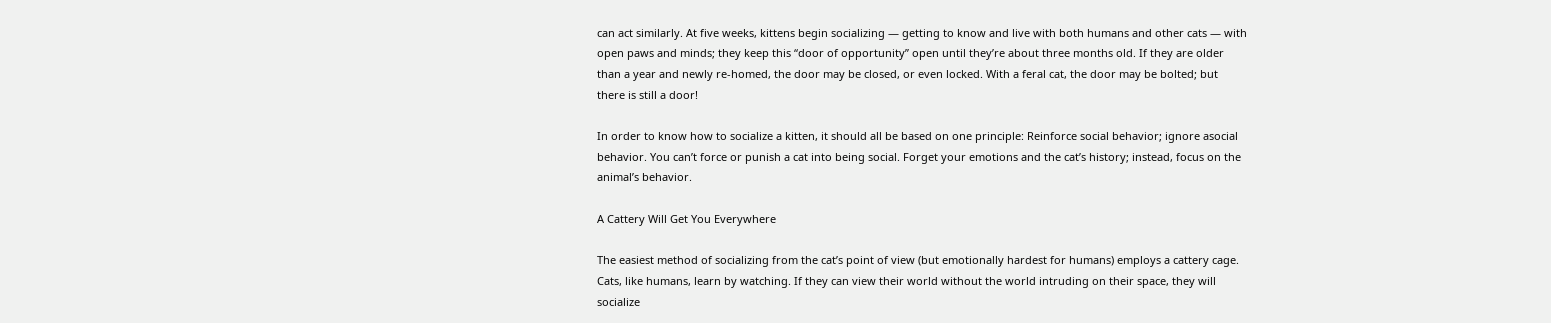can act similarly. At five weeks, kittens begin socializing — getting to know and live with both humans and other cats — with open paws and minds; they keep this “door of opportunity” open until they’re about three months old. If they are older than a year and newly re-homed, the door may be closed, or even locked. With a feral cat, the door may be bolted; but there is still a door!

In order to know how to socialize a kitten, it should all be based on one principle: Reinforce social behavior; ignore asocial behavior. You can’t force or punish a cat into being social. Forget your emotions and the cat’s history; instead, focus on the animal’s behavior.

A Cattery Will Get You Everywhere

The easiest method of socializing from the cat’s point of view (but emotionally hardest for humans) employs a cattery cage. Cats, like humans, learn by watching. If they can view their world without the world intruding on their space, they will socialize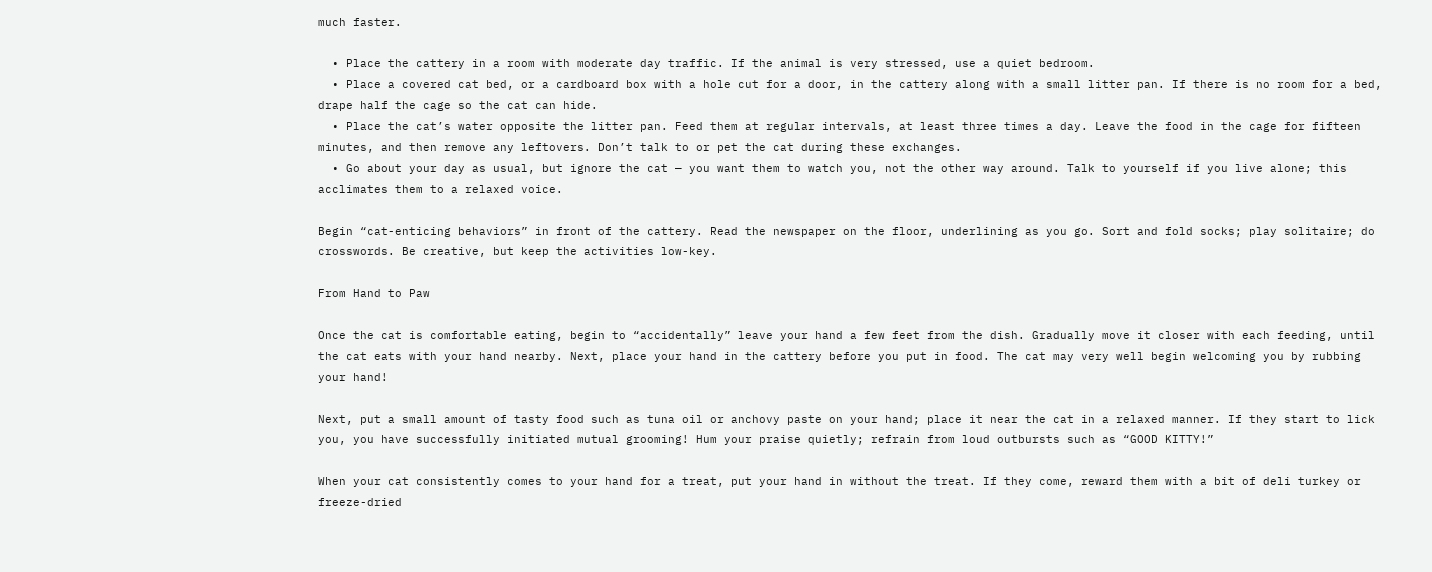much faster.

  • Place the cattery in a room with moderate day traffic. If the animal is very stressed, use a quiet bedroom.
  • Place a covered cat bed, or a cardboard box with a hole cut for a door, in the cattery along with a small litter pan. If there is no room for a bed, drape half the cage so the cat can hide.
  • Place the cat’s water opposite the litter pan. Feed them at regular intervals, at least three times a day. Leave the food in the cage for fifteen minutes, and then remove any leftovers. Don’t talk to or pet the cat during these exchanges.
  • Go about your day as usual, but ignore the cat — you want them to watch you, not the other way around. Talk to yourself if you live alone; this acclimates them to a relaxed voice.

Begin “cat-enticing behaviors” in front of the cattery. Read the newspaper on the floor, underlining as you go. Sort and fold socks; play solitaire; do crosswords. Be creative, but keep the activities low-key.

From Hand to Paw

Once the cat is comfortable eating, begin to “accidentally” leave your hand a few feet from the dish. Gradually move it closer with each feeding, until the cat eats with your hand nearby. Next, place your hand in the cattery before you put in food. The cat may very well begin welcoming you by rubbing your hand!

Next, put a small amount of tasty food such as tuna oil or anchovy paste on your hand; place it near the cat in a relaxed manner. If they start to lick you, you have successfully initiated mutual grooming! Hum your praise quietly; refrain from loud outbursts such as “GOOD KITTY!”

When your cat consistently comes to your hand for a treat, put your hand in without the treat. If they come, reward them with a bit of deli turkey or freeze-dried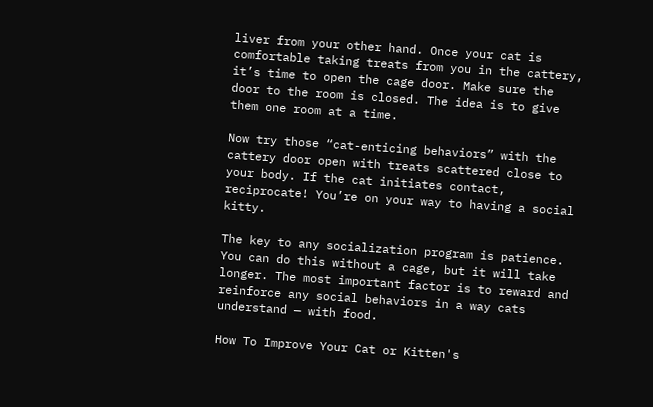liver from your other hand. Once your cat is comfortable taking treats from you in the cattery, it’s time to open the cage door. Make sure the door to the room is closed. The idea is to give them one room at a time.

Now try those “cat-enticing behaviors” with the cattery door open with treats scattered close to your body. If the cat initiates contact, reciprocate! You’re on your way to having a social kitty.

The key to any socialization program is patience. You can do this without a cage, but it will take longer. The most important factor is to reward and reinforce any social behaviors in a way cats understand — with food.

How To Improve Your Cat or Kitten's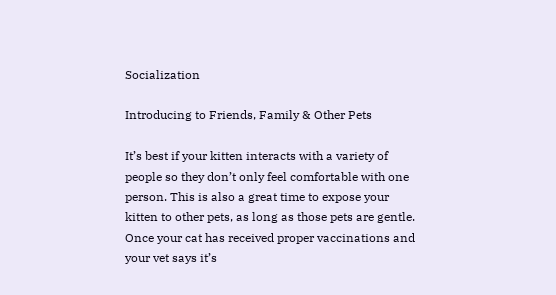Socialization

Introducing to Friends, Family & Other Pets

It’s best if your kitten interacts with a variety of people so they don’t only feel comfortable with one person. This is also a great time to expose your kitten to other pets, as long as those pets are gentle. Once your cat has received proper vaccinations and your vet says it’s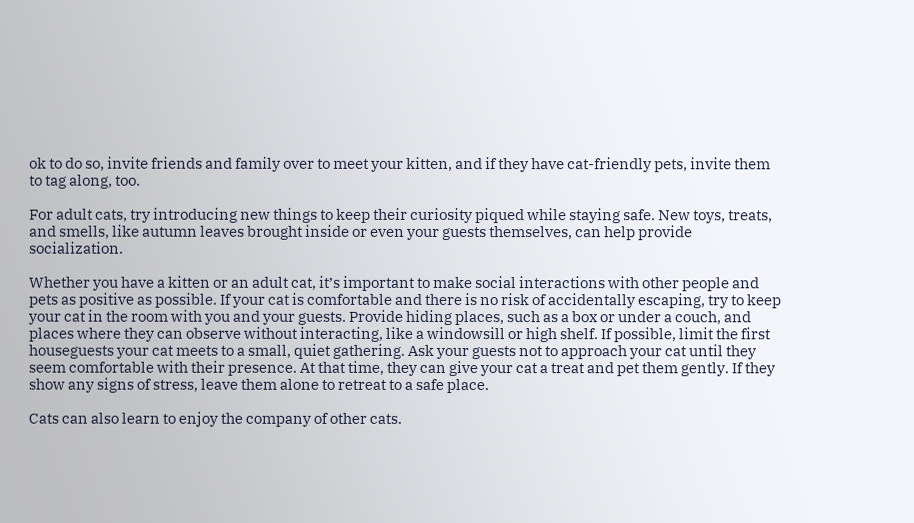ok to do so, invite friends and family over to meet your kitten, and if they have cat-friendly pets, invite them to tag along, too.

For adult cats, try introducing new things to keep their curiosity piqued while staying safe. New toys, treats, and smells, like autumn leaves brought inside or even your guests themselves, can help provide socialization.

Whether you have a kitten or an adult cat, it’s important to make social interactions with other people and pets as positive as possible. If your cat is comfortable and there is no risk of accidentally escaping, try to keep your cat in the room with you and your guests. Provide hiding places, such as a box or under a couch, and places where they can observe without interacting, like a windowsill or high shelf. If possible, limit the first houseguests your cat meets to a small, quiet gathering. Ask your guests not to approach your cat until they seem comfortable with their presence. At that time, they can give your cat a treat and pet them gently. If they show any signs of stress, leave them alone to retreat to a safe place.

Cats can also learn to enjoy the company of other cats.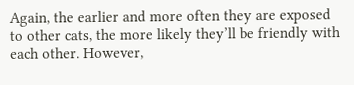Again, the earlier and more often they are exposed to other cats, the more likely they’ll be friendly with each other. However,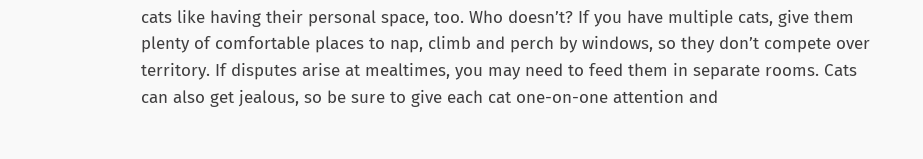cats like having their personal space, too. Who doesn’t? If you have multiple cats, give them plenty of comfortable places to nap, climb and perch by windows, so they don’t compete over territory. If disputes arise at mealtimes, you may need to feed them in separate rooms. Cats can also get jealous, so be sure to give each cat one-on-one attention and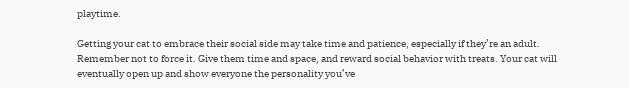playtime.

Getting your cat to embrace their social side may take time and patience, especially if they’re an adult. Remember not to force it. Give them time and space, and reward social behavior with treats. Your cat will eventually open up and show everyone the personality you’ve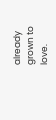already grown to love.